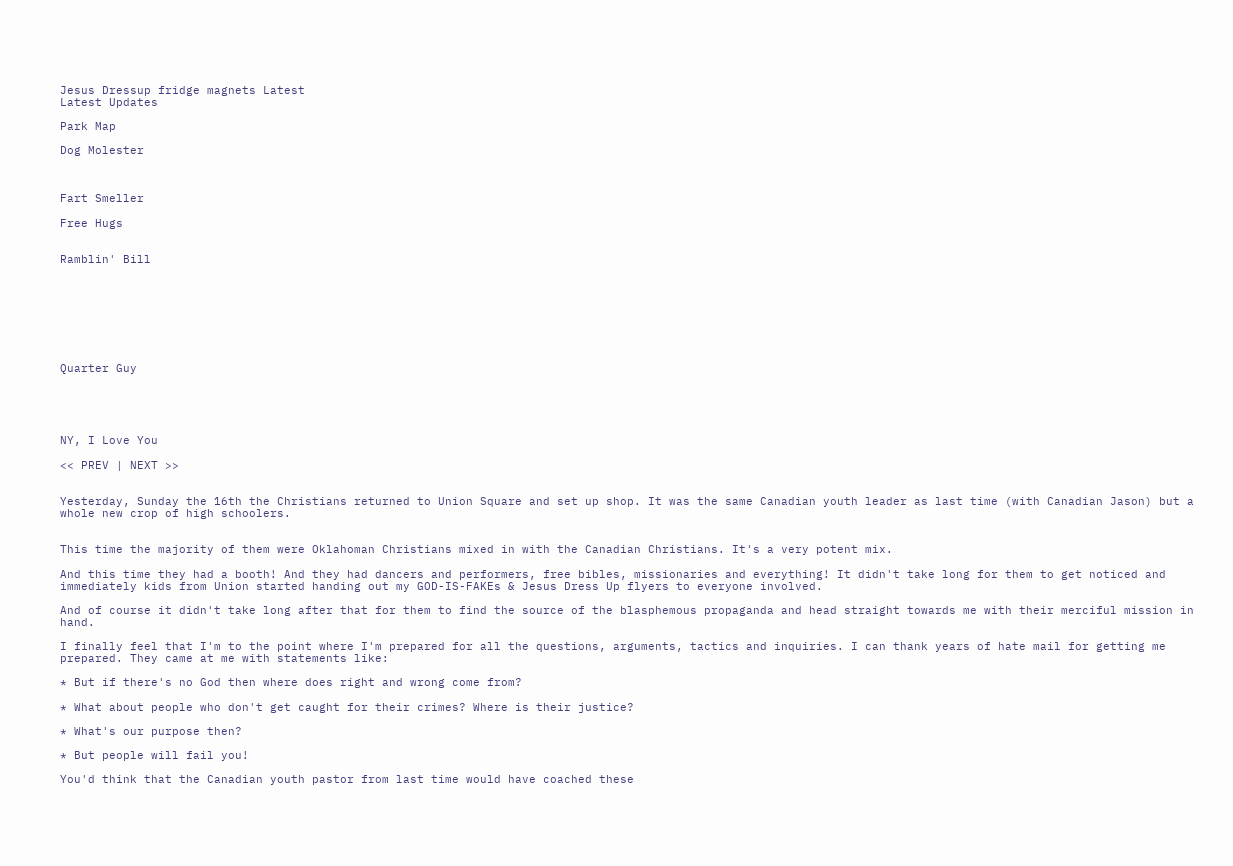Jesus Dressup fridge magnets Latest
Latest Updates

Park Map

Dog Molester



Fart Smeller

Free Hugs


Ramblin' Bill








Quarter Guy





NY, I Love You

<< PREV | NEXT >>


Yesterday, Sunday the 16th the Christians returned to Union Square and set up shop. It was the same Canadian youth leader as last time (with Canadian Jason) but a whole new crop of high schoolers.


This time the majority of them were Oklahoman Christians mixed in with the Canadian Christians. It's a very potent mix.

And this time they had a booth! And they had dancers and performers, free bibles, missionaries and everything! It didn't take long for them to get noticed and immediately kids from Union started handing out my GOD-IS-FAKEs & Jesus Dress Up flyers to everyone involved.

And of course it didn't take long after that for them to find the source of the blasphemous propaganda and head straight towards me with their merciful mission in hand.

I finally feel that I'm to the point where I'm prepared for all the questions, arguments, tactics and inquiries. I can thank years of hate mail for getting me prepared. They came at me with statements like:

* But if there's no God then where does right and wrong come from?

* What about people who don't get caught for their crimes? Where is their justice?

* What's our purpose then?

* But people will fail you!

You'd think that the Canadian youth pastor from last time would have coached these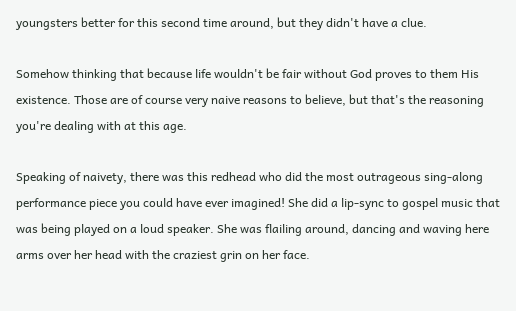youngsters better for this second time around, but they didn't have a clue.

Somehow thinking that because life wouldn't be fair without God proves to them His existence. Those are of course very naive reasons to believe, but that's the reasoning you're dealing with at this age.

Speaking of naivety, there was this redhead who did the most outrageous sing-along performance piece you could have ever imagined! She did a lip-sync to gospel music that was being played on a loud speaker. She was flailing around, dancing and waving here arms over her head with the craziest grin on her face.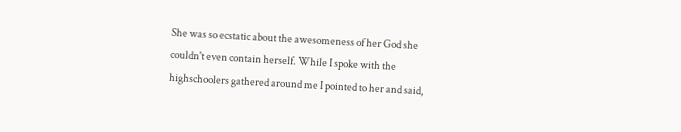She was so ecstatic about the awesomeness of her God she couldn't even contain herself. While I spoke with the highschoolers gathered around me I pointed to her and said,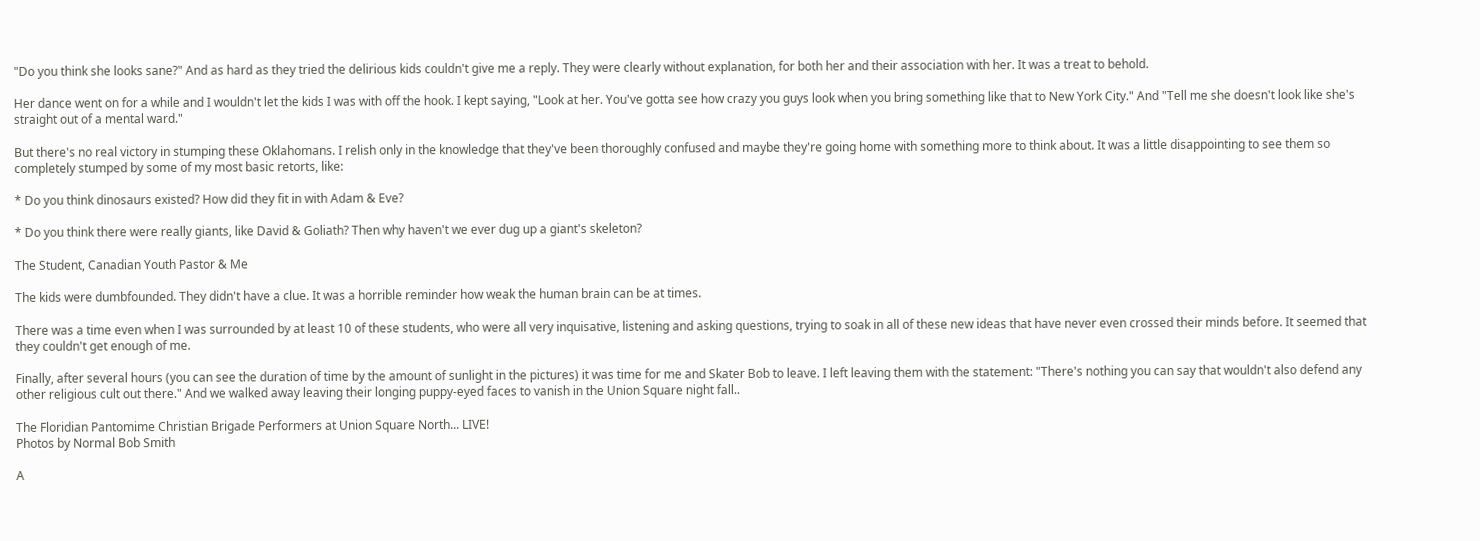"Do you think she looks sane?" And as hard as they tried the delirious kids couldn't give me a reply. They were clearly without explanation, for both her and their association with her. It was a treat to behold.

Her dance went on for a while and I wouldn't let the kids I was with off the hook. I kept saying, "Look at her. You've gotta see how crazy you guys look when you bring something like that to New York City." And "Tell me she doesn't look like she's straight out of a mental ward."

But there's no real victory in stumping these Oklahomans. I relish only in the knowledge that they've been thoroughly confused and maybe they're going home with something more to think about. It was a little disappointing to see them so completely stumped by some of my most basic retorts, like:

* Do you think dinosaurs existed? How did they fit in with Adam & Eve?

* Do you think there were really giants, like David & Goliath? Then why haven't we ever dug up a giant's skeleton?

The Student, Canadian Youth Pastor & Me

The kids were dumbfounded. They didn't have a clue. It was a horrible reminder how weak the human brain can be at times.

There was a time even when I was surrounded by at least 10 of these students, who were all very inquisative, listening and asking questions, trying to soak in all of these new ideas that have never even crossed their minds before. It seemed that they couldn't get enough of me.

Finally, after several hours (you can see the duration of time by the amount of sunlight in the pictures) it was time for me and Skater Bob to leave. I left leaving them with the statement: "There's nothing you can say that wouldn't also defend any other religious cult out there." And we walked away leaving their longing puppy-eyed faces to vanish in the Union Square night fall..

The Floridian Pantomime Christian Brigade Performers at Union Square North... LIVE!
Photos by Normal Bob Smith

A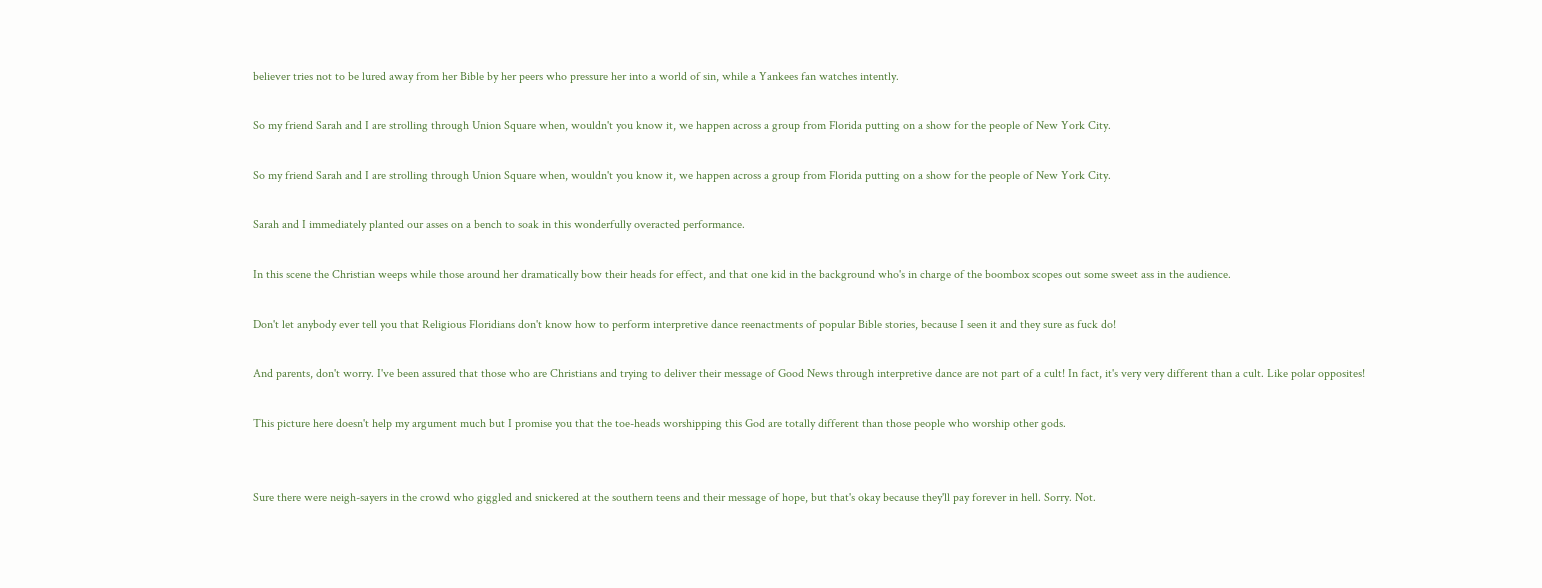believer tries not to be lured away from her Bible by her peers who pressure her into a world of sin, while a Yankees fan watches intently.

So my friend Sarah and I are strolling through Union Square when, wouldn't you know it, we happen across a group from Florida putting on a show for the people of New York City.

So my friend Sarah and I are strolling through Union Square when, wouldn't you know it, we happen across a group from Florida putting on a show for the people of New York City.

Sarah and I immediately planted our asses on a bench to soak in this wonderfully overacted performance.

In this scene the Christian weeps while those around her dramatically bow their heads for effect, and that one kid in the background who's in charge of the boombox scopes out some sweet ass in the audience.

Don't let anybody ever tell you that Religious Floridians don't know how to perform interpretive dance reenactments of popular Bible stories, because I seen it and they sure as fuck do!

And parents, don't worry. I've been assured that those who are Christians and trying to deliver their message of Good News through interpretive dance are not part of a cult! In fact, it's very very different than a cult. Like polar opposites!

This picture here doesn't help my argument much but I promise you that the toe-heads worshipping this God are totally different than those people who worship other gods.


Sure there were neigh-sayers in the crowd who giggled and snickered at the southern teens and their message of hope, but that's okay because they'll pay forever in hell. Sorry. Not.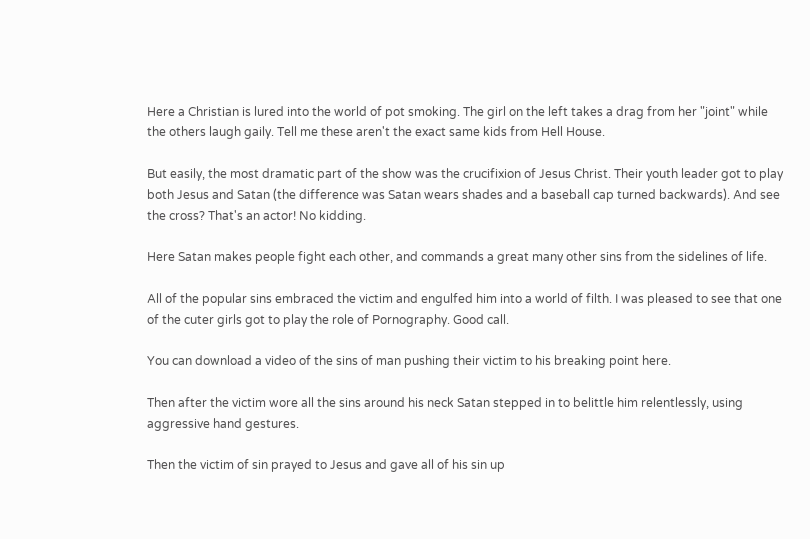Here a Christian is lured into the world of pot smoking. The girl on the left takes a drag from her "joint" while the others laugh gaily. Tell me these aren't the exact same kids from Hell House.

But easily, the most dramatic part of the show was the crucifixion of Jesus Christ. Their youth leader got to play both Jesus and Satan (the difference was Satan wears shades and a baseball cap turned backwards). And see the cross? That's an actor! No kidding.

Here Satan makes people fight each other, and commands a great many other sins from the sidelines of life.

All of the popular sins embraced the victim and engulfed him into a world of filth. I was pleased to see that one of the cuter girls got to play the role of Pornography. Good call.

You can download a video of the sins of man pushing their victim to his breaking point here.

Then after the victim wore all the sins around his neck Satan stepped in to belittle him relentlessly, using aggressive hand gestures.

Then the victim of sin prayed to Jesus and gave all of his sin up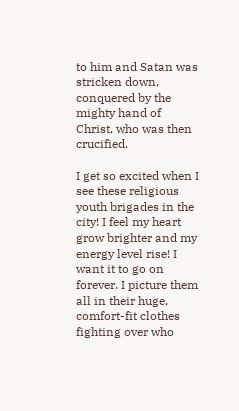to him and Satan was stricken down, conquered by the mighty hand of Christ, who was then crucified.

I get so excited when I see these religious youth brigades in the city! I feel my heart grow brighter and my energy level rise! I want it to go on forever. I picture them all in their huge, comfort-fit clothes fighting over who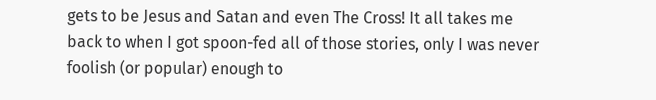gets to be Jesus and Satan and even The Cross! It all takes me back to when I got spoon-fed all of those stories, only I was never foolish (or popular) enough to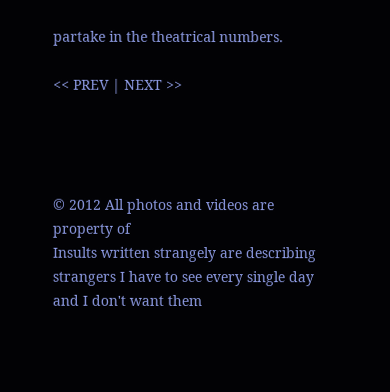partake in the theatrical numbers.

<< PREV | NEXT >>




© 2012 All photos and videos are property of
Insults written strangely are describing strangers I have to see every single day and I don't want them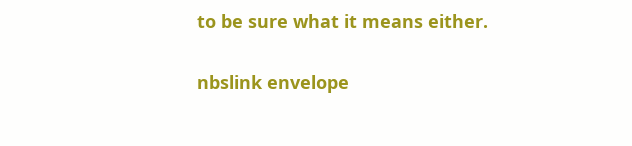to be sure what it means either.

nbslink envelope